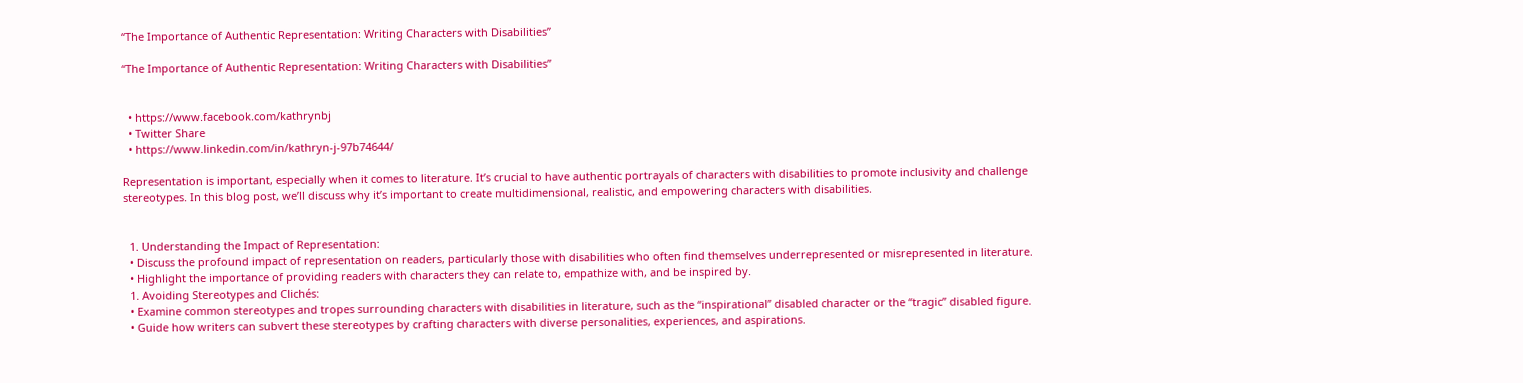“The Importance of Authentic Representation: Writing Characters with Disabilities”

“The Importance of Authentic Representation: Writing Characters with Disabilities”


  • https://www.facebook.com/kathrynbj
  • Twitter Share
  • https://www.linkedin.com/in/kathryn-j-97b74644/

Representation is important, especially when it comes to literature. It’s crucial to have authentic portrayals of characters with disabilities to promote inclusivity and challenge stereotypes. In this blog post, we’ll discuss why it’s important to create multidimensional, realistic, and empowering characters with disabilities.


  1. Understanding the Impact of Representation:
  • Discuss the profound impact of representation on readers, particularly those with disabilities who often find themselves underrepresented or misrepresented in literature.
  • Highlight the importance of providing readers with characters they can relate to, empathize with, and be inspired by.
  1. Avoiding Stereotypes and Clichés:
  • Examine common stereotypes and tropes surrounding characters with disabilities in literature, such as the “inspirational” disabled character or the “tragic” disabled figure.
  • Guide how writers can subvert these stereotypes by crafting characters with diverse personalities, experiences, and aspirations.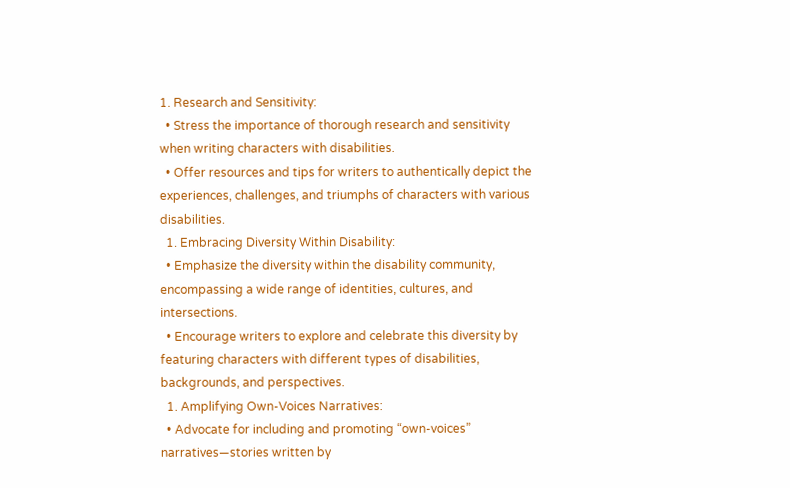1. Research and Sensitivity:
  • Stress the importance of thorough research and sensitivity when writing characters with disabilities.
  • Offer resources and tips for writers to authentically depict the experiences, challenges, and triumphs of characters with various disabilities.
  1. Embracing Diversity Within Disability:
  • Emphasize the diversity within the disability community, encompassing a wide range of identities, cultures, and intersections.
  • Encourage writers to explore and celebrate this diversity by featuring characters with different types of disabilities, backgrounds, and perspectives.
  1. Amplifying Own-Voices Narratives:
  • Advocate for including and promoting “own-voices” narratives—stories written by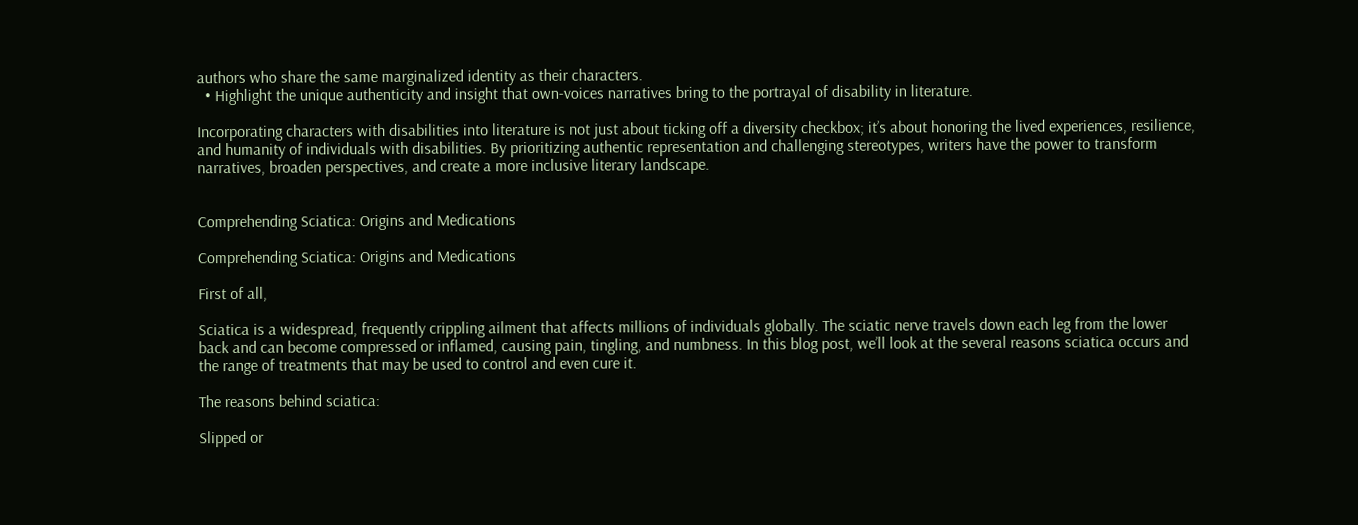authors who share the same marginalized identity as their characters.
  • Highlight the unique authenticity and insight that own-voices narratives bring to the portrayal of disability in literature.

Incorporating characters with disabilities into literature is not just about ticking off a diversity checkbox; it’s about honoring the lived experiences, resilience, and humanity of individuals with disabilities. By prioritizing authentic representation and challenging stereotypes, writers have the power to transform narratives, broaden perspectives, and create a more inclusive literary landscape.


Comprehending Sciatica: Origins and Medications

Comprehending Sciatica: Origins and Medications

First of all,

Sciatica is a widespread, frequently crippling ailment that affects millions of individuals globally. The sciatic nerve travels down each leg from the lower back and can become compressed or inflamed, causing pain, tingling, and numbness. In this blog post, we’ll look at the several reasons sciatica occurs and the range of treatments that may be used to control and even cure it.

The reasons behind sciatica:

Slipped or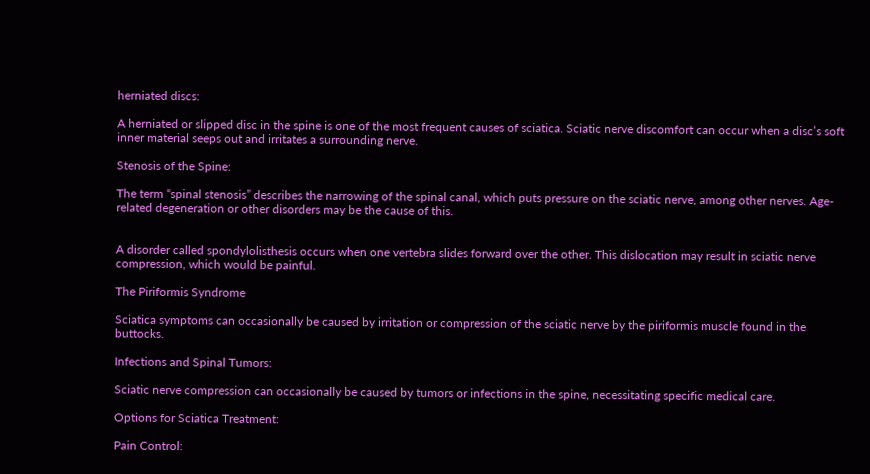herniated discs:

A herniated or slipped disc in the spine is one of the most frequent causes of sciatica. Sciatic nerve discomfort can occur when a disc’s soft inner material seeps out and irritates a surrounding nerve.

Stenosis of the Spine:

The term “spinal stenosis” describes the narrowing of the spinal canal, which puts pressure on the sciatic nerve, among other nerves. Age-related degeneration or other disorders may be the cause of this.


A disorder called spondylolisthesis occurs when one vertebra slides forward over the other. This dislocation may result in sciatic nerve compression, which would be painful.

The Piriformis Syndrome

Sciatica symptoms can occasionally be caused by irritation or compression of the sciatic nerve by the piriformis muscle found in the buttocks.

Infections and Spinal Tumors:

Sciatic nerve compression can occasionally be caused by tumors or infections in the spine, necessitating specific medical care.

Options for Sciatica Treatment:

Pain Control: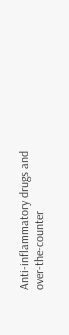Anti-inflammatory drugs and over-the-counter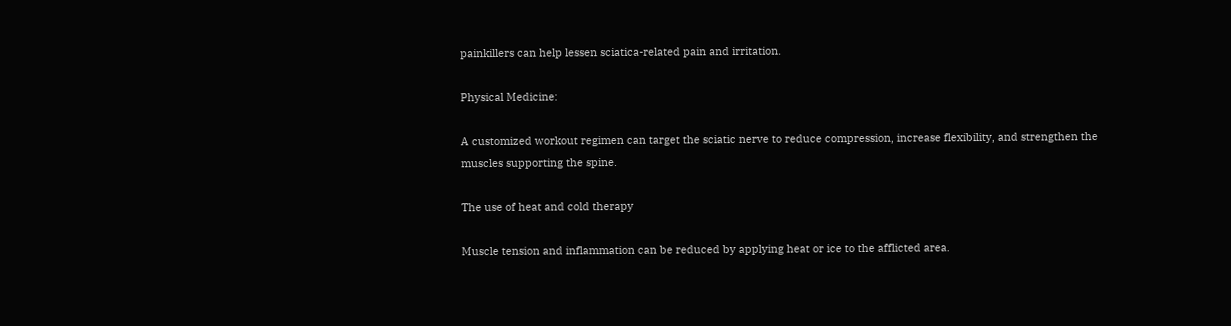painkillers can help lessen sciatica-related pain and irritation.

Physical Medicine:

A customized workout regimen can target the sciatic nerve to reduce compression, increase flexibility, and strengthen the muscles supporting the spine.

The use of heat and cold therapy

Muscle tension and inflammation can be reduced by applying heat or ice to the afflicted area.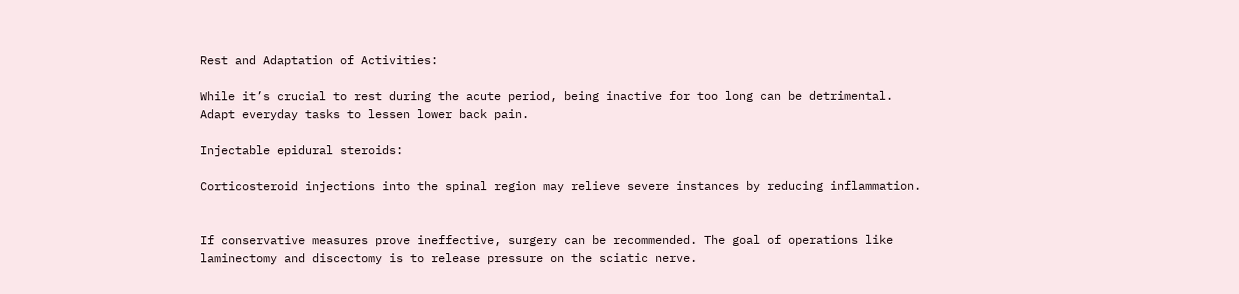Rest and Adaptation of Activities:

While it’s crucial to rest during the acute period, being inactive for too long can be detrimental. Adapt everyday tasks to lessen lower back pain.

Injectable epidural steroids:

Corticosteroid injections into the spinal region may relieve severe instances by reducing inflammation.


If conservative measures prove ineffective, surgery can be recommended. The goal of operations like laminectomy and discectomy is to release pressure on the sciatic nerve.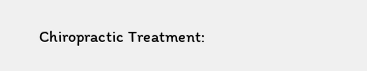Chiropractic Treatment: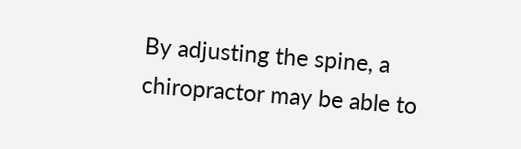By adjusting the spine, a chiropractor may be able to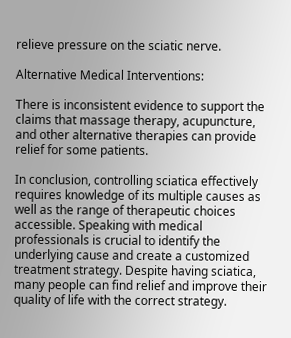relieve pressure on the sciatic nerve.

Alternative Medical Interventions:

There is inconsistent evidence to support the claims that massage therapy, acupuncture, and other alternative therapies can provide relief for some patients.

In conclusion, controlling sciatica effectively requires knowledge of its multiple causes as well as the range of therapeutic choices accessible. Speaking with medical professionals is crucial to identify the underlying cause and create a customized treatment strategy. Despite having sciatica, many people can find relief and improve their quality of life with the correct strategy.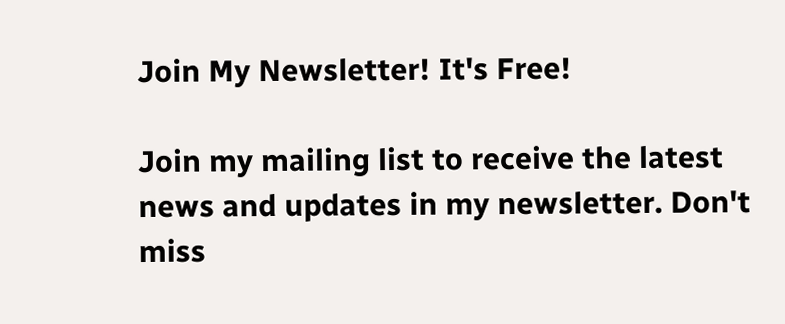Join My Newsletter! It's Free!

Join my mailing list to receive the latest news and updates in my newsletter. Don't miss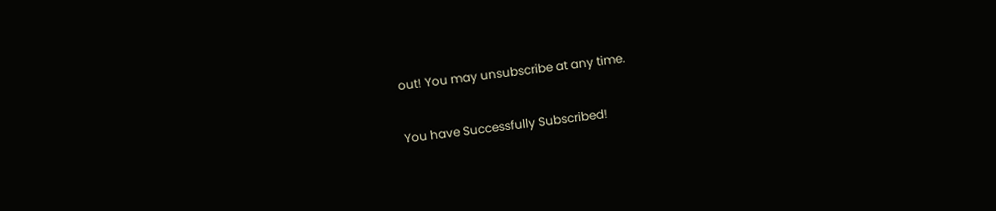out! You may unsubscribe at any time.

You have Successfully Subscribed!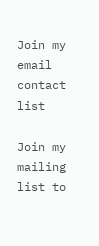Join my email contact list

Join my mailing list to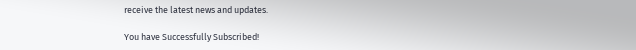receive the latest news and updates.

You have Successfully Subscribed!